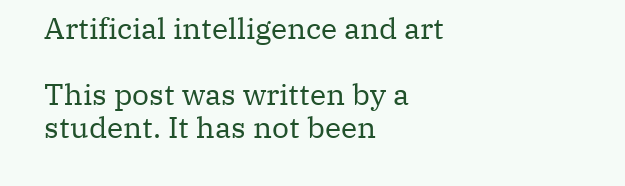Artificial intelligence and art

This post was written by a student. It has not been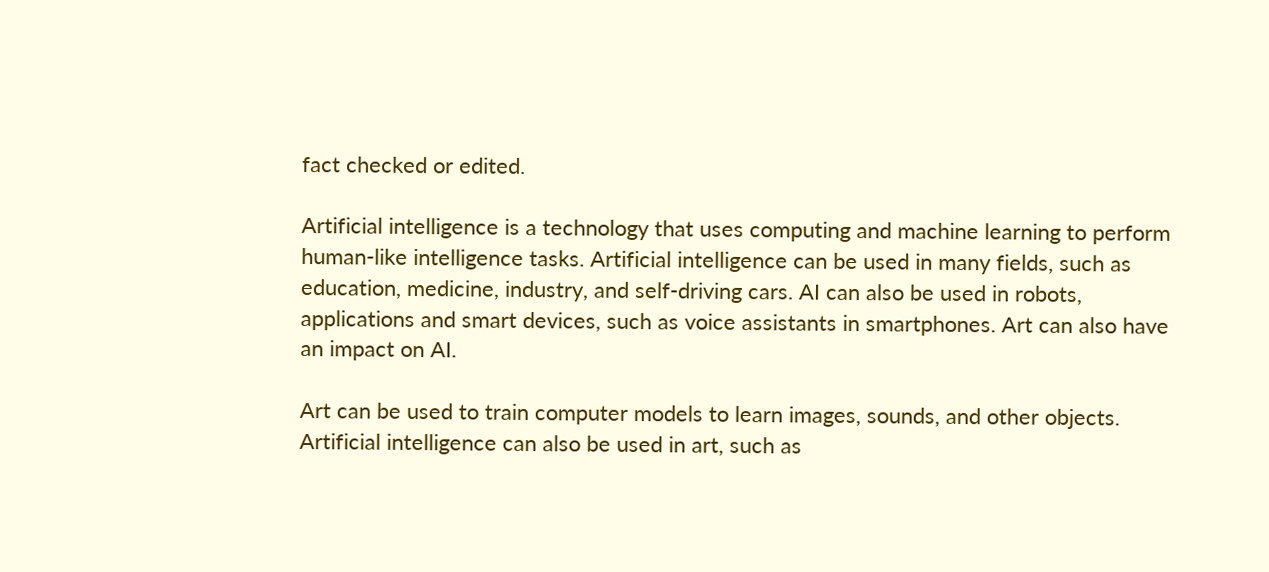fact checked or edited.

Artificial intelligence is a technology that uses computing and machine learning to perform human-like intelligence tasks. Artificial intelligence can be used in many fields, such as education, medicine, industry, and self-driving cars. AI can also be used in robots, applications and smart devices, such as voice assistants in smartphones. Art can also have an impact on AI.

Art can be used to train computer models to learn images, sounds, and other objects. Artificial intelligence can also be used in art, such as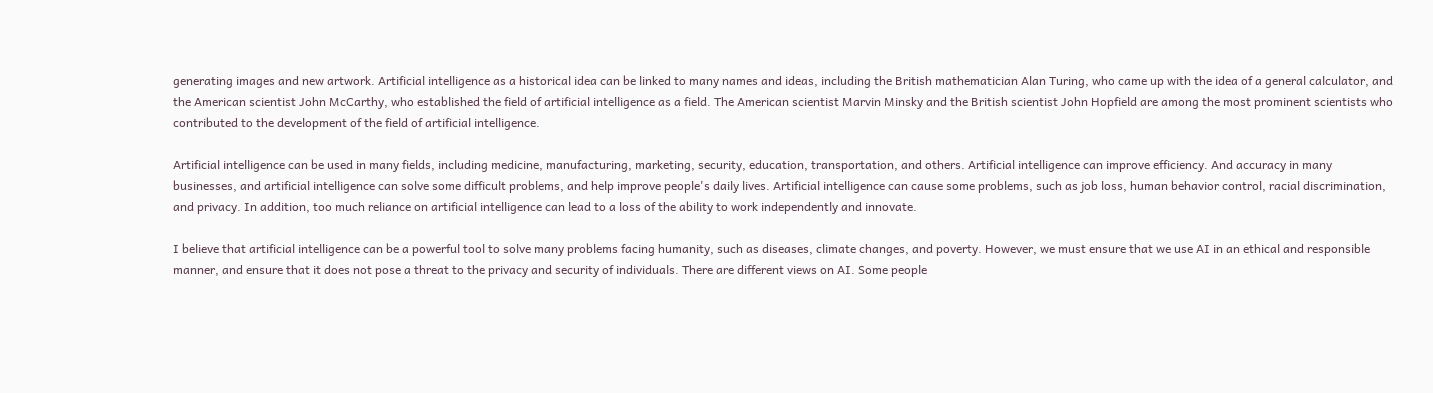generating images and new artwork. Artificial intelligence as a historical idea can be linked to many names and ideas, including the British mathematician Alan Turing, who came up with the idea of a general calculator, and the American scientist John McCarthy, who established the field of artificial intelligence as a field. The American scientist Marvin Minsky and the British scientist John Hopfield are among the most prominent scientists who contributed to the development of the field of artificial intelligence.

Artificial intelligence can be used in many fields, including medicine, manufacturing, marketing, security, education, transportation, and others. Artificial intelligence can improve efficiency. And accuracy in many businesses, and artificial intelligence can solve some difficult problems, and help improve people's daily lives. Artificial intelligence can cause some problems, such as job loss, human behavior control, racial discrimination, and privacy. In addition, too much reliance on artificial intelligence can lead to a loss of the ability to work independently and innovate.

I believe that artificial intelligence can be a powerful tool to solve many problems facing humanity, such as diseases, climate changes, and poverty. However, we must ensure that we use AI in an ethical and responsible manner, and ensure that it does not pose a threat to the privacy and security of individuals. There are different views on AI. Some people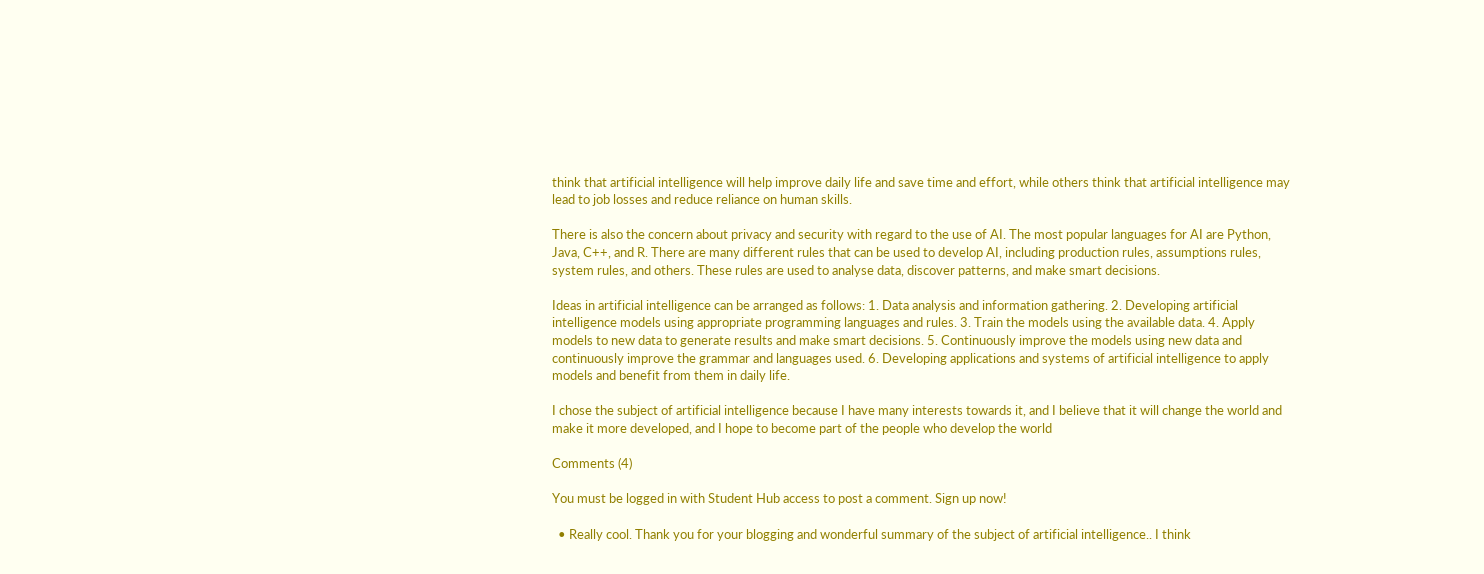think that artificial intelligence will help improve daily life and save time and effort, while others think that artificial intelligence may lead to job losses and reduce reliance on human skills.

There is also the concern about privacy and security with regard to the use of AI. The most popular languages for AI are Python, Java, C++, and R. There are many different rules that can be used to develop AI, including production rules, assumptions rules, system rules, and others. These rules are used to analyse data, discover patterns, and make smart decisions.

Ideas in artificial intelligence can be arranged as follows: 1. Data analysis and information gathering. 2. Developing artificial intelligence models using appropriate programming languages and rules. 3. Train the models using the available data. 4. Apply models to new data to generate results and make smart decisions. 5. Continuously improve the models using new data and continuously improve the grammar and languages used. 6. Developing applications and systems of artificial intelligence to apply models and benefit from them in daily life.

I chose the subject of artificial intelligence because I have many interests towards it, and I believe that it will change the world and make it more developed, and I hope to become part of the people who develop the world

Comments (4)

You must be logged in with Student Hub access to post a comment. Sign up now!

  • Really cool. Thank you for your blogging and wonderful summary of the subject of artificial intelligence.. I think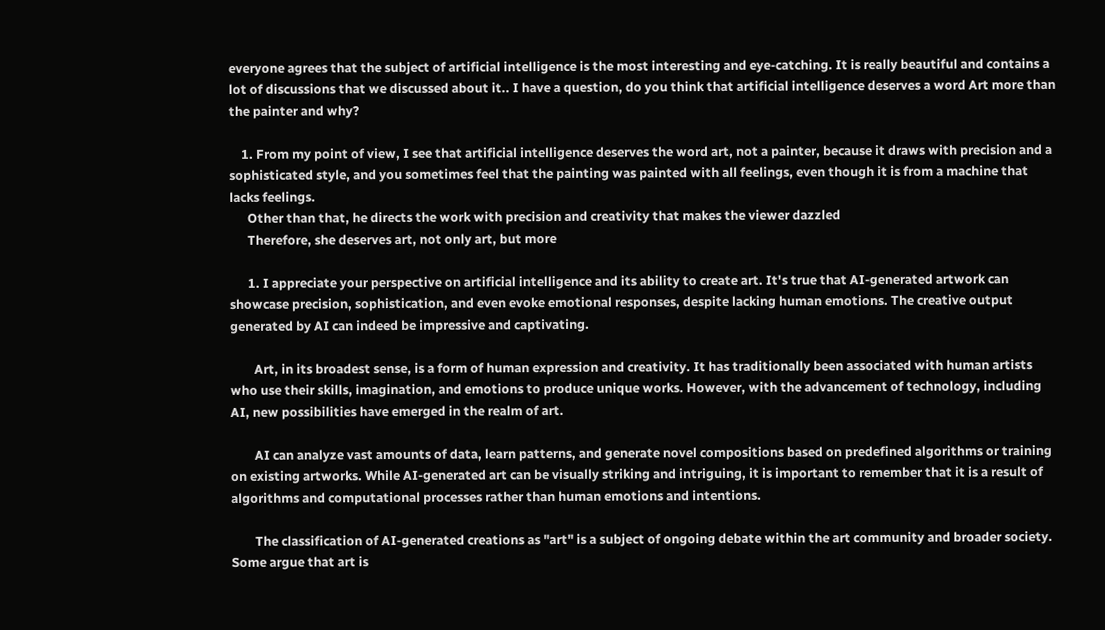everyone agrees that the subject of artificial intelligence is the most interesting and eye-catching. It is really beautiful and contains a lot of discussions that we discussed about it.. I have a question, do you think that artificial intelligence deserves a word Art more than the painter and why?

    1. From my point of view, I see that artificial intelligence deserves the word art, not a painter, because it draws with precision and a sophisticated style, and you sometimes feel that the painting was painted with all feelings, even though it is from a machine that lacks feelings.
      Other than that, he directs the work with precision and creativity that makes the viewer dazzled
      Therefore, she deserves art, not only art, but more

      1. I appreciate your perspective on artificial intelligence and its ability to create art. It's true that AI-generated artwork can showcase precision, sophistication, and even evoke emotional responses, despite lacking human emotions. The creative output generated by AI can indeed be impressive and captivating.

        Art, in its broadest sense, is a form of human expression and creativity. It has traditionally been associated with human artists who use their skills, imagination, and emotions to produce unique works. However, with the advancement of technology, including AI, new possibilities have emerged in the realm of art.

        AI can analyze vast amounts of data, learn patterns, and generate novel compositions based on predefined algorithms or training on existing artworks. While AI-generated art can be visually striking and intriguing, it is important to remember that it is a result of algorithms and computational processes rather than human emotions and intentions.

        The classification of AI-generated creations as "art" is a subject of ongoing debate within the art community and broader society. Some argue that art is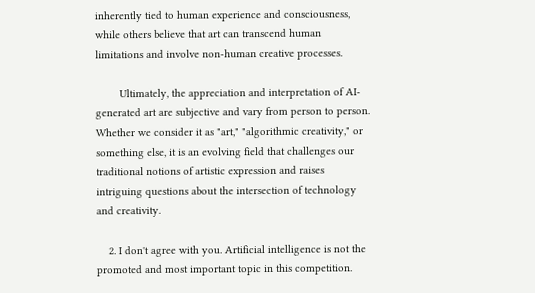inherently tied to human experience and consciousness, while others believe that art can transcend human limitations and involve non-human creative processes.

        Ultimately, the appreciation and interpretation of AI-generated art are subjective and vary from person to person. Whether we consider it as "art," "algorithmic creativity," or something else, it is an evolving field that challenges our traditional notions of artistic expression and raises intriguing questions about the intersection of technology and creativity.

    2. I don't agree with you. Artificial intelligence is not the promoted and most important topic in this competition.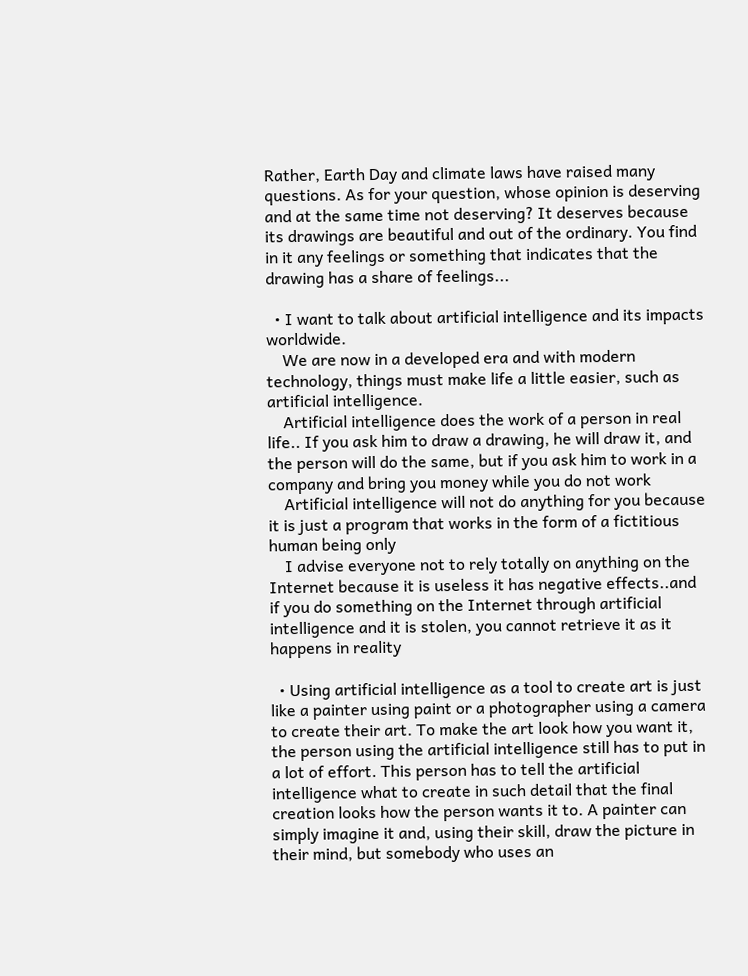Rather, Earth Day and climate laws have raised many questions. As for your question, whose opinion is deserving and at the same time not deserving? It deserves because its drawings are beautiful and out of the ordinary. You find in it any feelings or something that indicates that the drawing has a share of feelings...

  • I want to talk about artificial intelligence and its impacts worldwide.
    We are now in a developed era and with modern technology, things must make life a little easier, such as artificial intelligence.
    Artificial intelligence does the work of a person in real life.. If you ask him to draw a drawing, he will draw it, and the person will do the same, but if you ask him to work in a company and bring you money while you do not work
    Artificial intelligence will not do anything for you because it is just a program that works in the form of a fictitious human being only
    I advise everyone not to rely totally on anything on the Internet because it is useless it has negative effects..and if you do something on the Internet through artificial intelligence and it is stolen, you cannot retrieve it as it happens in reality

  • Using artificial intelligence as a tool to create art is just like a painter using paint or a photographer using a camera to create their art. To make the art look how you want it, the person using the artificial intelligence still has to put in a lot of effort. This person has to tell the artificial intelligence what to create in such detail that the final creation looks how the person wants it to. A painter can simply imagine it and, using their skill, draw the picture in their mind, but somebody who uses an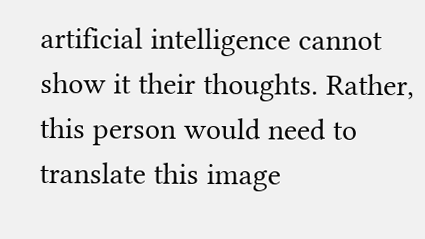artificial intelligence cannot show it their thoughts. Rather, this person would need to translate this image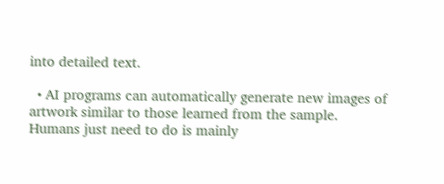into detailed text.

  • AI programs can automatically generate new images of artwork similar to those learned from the sample. Humans just need to do is mainly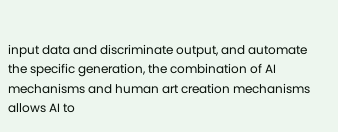input data and discriminate output, and automate the specific generation, the combination of AI mechanisms and human art creation mechanisms allows AI to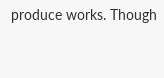produce works. Though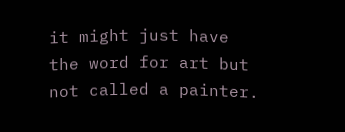it might just have the word for art but not called a painter.